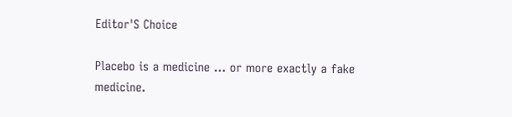Editor'S Choice

Placebo is a medicine ... or more exactly a fake medicine.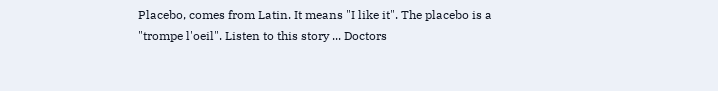Placebo, comes from Latin. It means "I like it". The placebo is a "trompe l'oeil". Listen to this story ... Doctors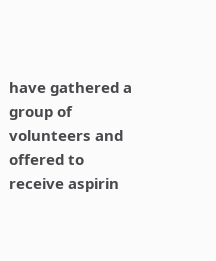have gathered a group of volunteers and offered to receive aspirin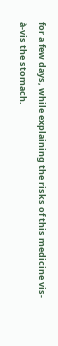for a few days, while explaining the risks of this medicine vis-à-vis the stomach.